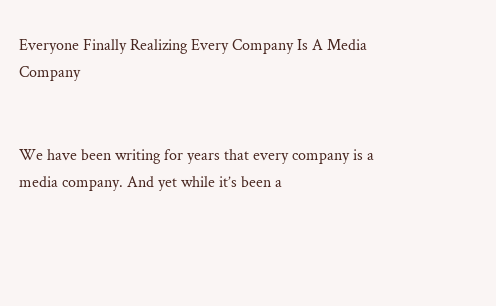Everyone Finally Realizing Every Company Is A Media Company


We have been writing for years that every company is a media company. And yet while it’s been a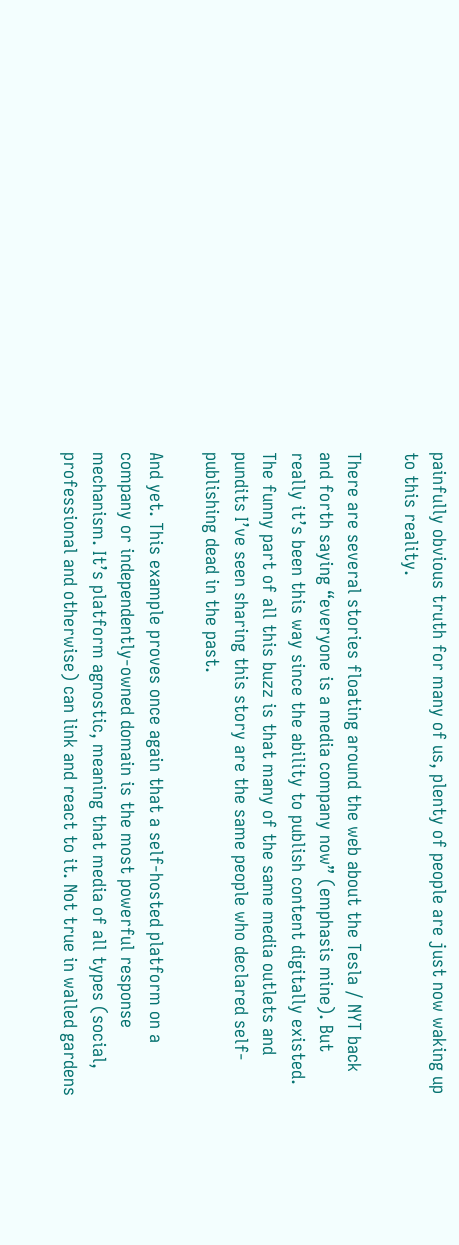painfully obvious truth for many of us, plenty of people are just now waking up to this reality.

There are several stories floating around the web about the Tesla / NYT back and forth saying “everyone is a media company now” (emphasis mine). But really it’s been this way since the ability to publish content digitally existed. The funny part of all this buzz is that many of the same media outlets and pundits I’ve seen sharing this story are the same people who declared self-publishing dead in the past.

And yet. This example proves once again that a self-hosted platform on a company or independently-owned domain is the most powerful response mechanism. It’s platform agnostic, meaning that media of all types (social, professional and otherwise) can link and react to it. Not true in walled gardens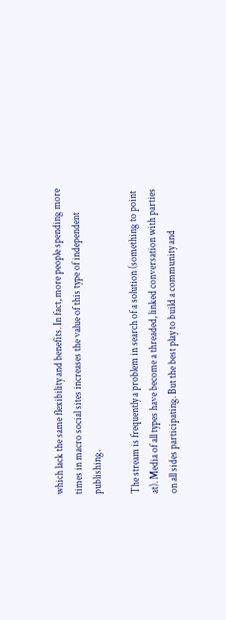which lack the same flexibility and benefits. In fact, more people spending more times in macro social sites increases the value of this type of independent publishing.

The stream is frequently a problem in search of a solution (something to point at). Media of all types have become a threaded, linked conversation with parties on all sides participating. But the best play to build a community and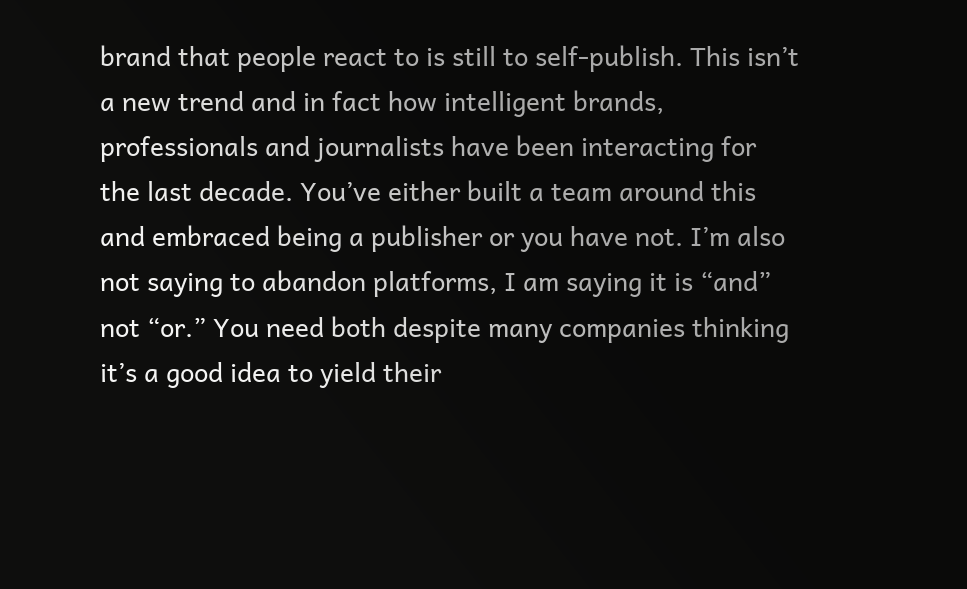brand that people react to is still to self-publish. This isn’t a new trend and in fact how intelligent brands, professionals and journalists have been interacting for the last decade. You’ve either built a team around this and embraced being a publisher or you have not. I’m also not saying to abandon platforms, I am saying it is “and” not “or.” You need both despite many companies thinking it’s a good idea to yield their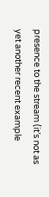presence to the stream (it’s not as yet another recent example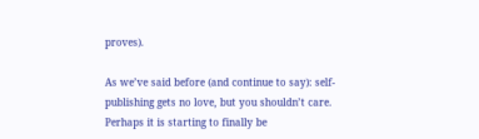proves).

As we’ve said before (and continue to say): self-publishing gets no love, but you shouldn’t care. Perhaps it is starting to finally be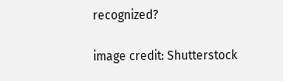recognized?

image credit: Shutterstock